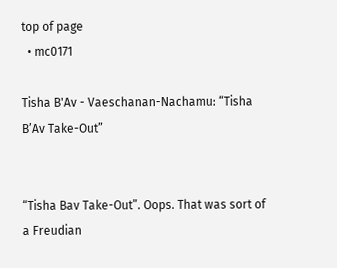top of page
  • mc0171

Tisha B'Av - Vaeschanan-Nachamu: “Tisha B’Av Take-Out”


“Tisha Bav Take-Out”. Oops. That was sort of a Freudian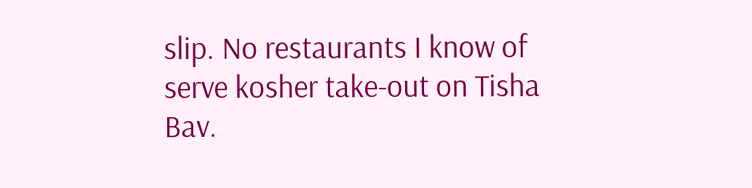slip. No restaurants I know of serve kosher take-out on Tisha Bav.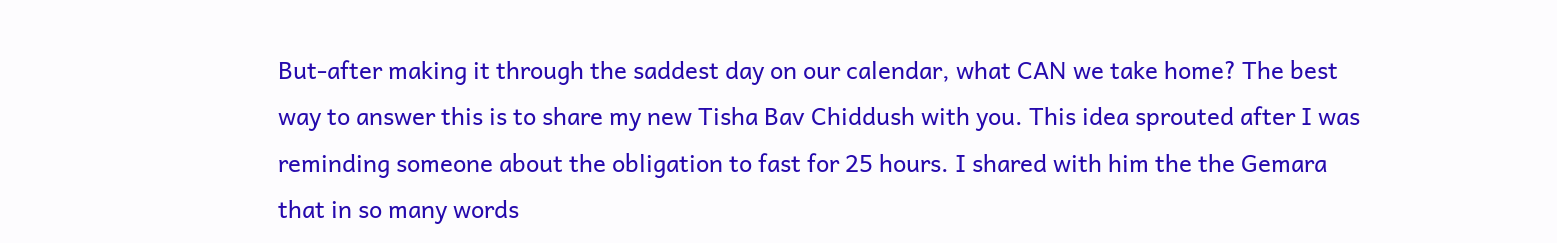But-after making it through the saddest day on our calendar, what CAN we take home? The best way to answer this is to share my new Tisha Bav Chiddush with you. This idea sprouted after I was reminding someone about the obligation to fast for 25 hours. I shared with him the the Gemara that in so many words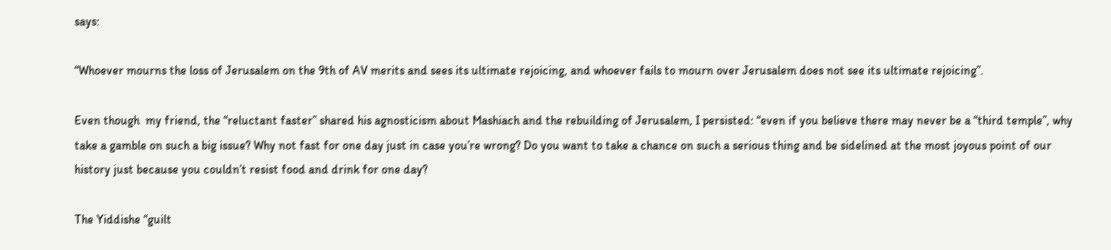says:

“Whoever mourns the loss of Jerusalem on the 9th of AV merits and sees its ultimate rejoicing, and whoever fails to mourn over Jerusalem does not see its ultimate rejoicing”.

Even though  my friend, the “reluctant faster” shared his agnosticism about Mashiach and the rebuilding of Jerusalem, I persisted: “even if you believe there may never be a “third temple”, why take a gamble on such a big issue? Why not fast for one day just in case you’re wrong? Do you want to take a chance on such a serious thing and be sidelined at the most joyous point of our history just because you couldn’t resist food and drink for one day?

The Yiddishe “guilt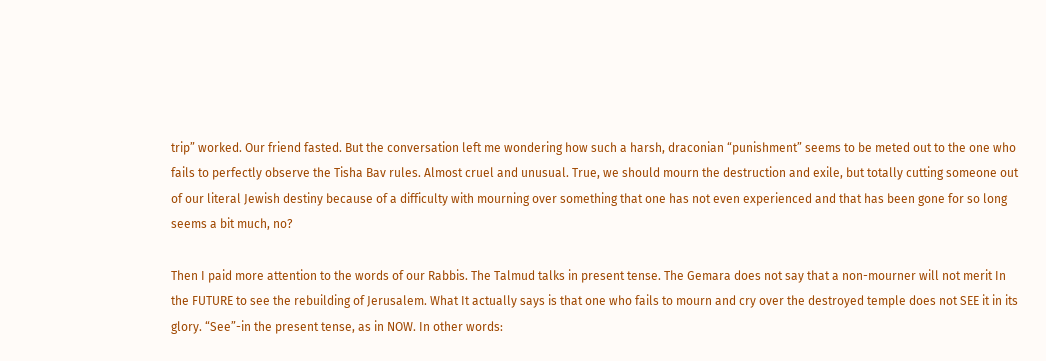trip” worked. Our friend fasted. But the conversation left me wondering how such a harsh, draconian “punishment” seems to be meted out to the one who fails to perfectly observe the Tisha Bav rules. Almost cruel and unusual. True, we should mourn the destruction and exile, but totally cutting someone out of our literal Jewish destiny because of a difficulty with mourning over something that one has not even experienced and that has been gone for so long seems a bit much, no?

Then I paid more attention to the words of our Rabbis. The Talmud talks in present tense. The Gemara does not say that a non-mourner will not merit In the FUTURE to see the rebuilding of Jerusalem. What It actually says is that one who fails to mourn and cry over the destroyed temple does not SEE it in its glory. “See”-in the present tense, as in NOW. In other words: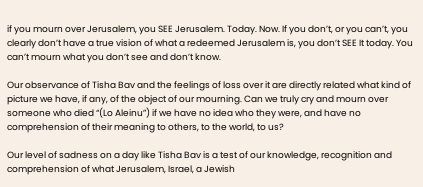if you mourn over Jerusalem, you SEE Jerusalem. Today. Now. If you don’t, or you can’t, you clearly don’t have a true vision of what a redeemed Jerusalem is, you don’t SEE It today. You can’t mourn what you don’t see and don’t know.

Our observance of Tisha Bav and the feelings of loss over it are directly related what kind of picture we have, if any, of the object of our mourning. Can we truly cry and mourn over someone who died “(Lo Aleinu”) if we have no idea who they were, and have no comprehension of their meaning to others, to the world, to us?

Our level of sadness on a day like Tisha Bav is a test of our knowledge, recognition and comprehension of what Jerusalem, Israel, a Jewish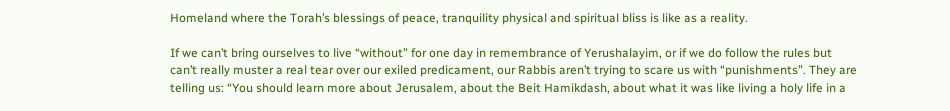Homeland where the Torah’s blessings of peace, tranquility physical and spiritual bliss is like as a reality.

If we can’t bring ourselves to live “without” for one day in remembrance of Yerushalayim, or if we do follow the rules but can’t really muster a real tear over our exiled predicament, our Rabbis aren’t trying to scare us with “punishments”. They are telling us: “You should learn more about Jerusalem, about the Beit Hamikdash, about what it was like living a holy life in a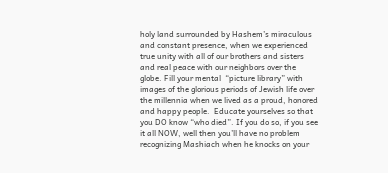holy land surrounded by Hashem’s miraculous and constant presence, when we experienced true unity with all of our brothers and sisters and real peace with our neighbors over the globe. Fill your mental  “picture library” with images of the glorious periods of Jewish life over the millennia when we lived as a proud, honored and happy people.  Educate yourselves so that you DO know “who died”. If you do so, if you see it all NOW, well then you’ll have no problem recognizing Mashiach when he knocks on your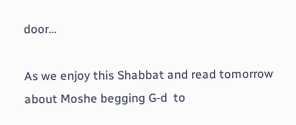door…

As we enjoy this Shabbat and read tomorrow about Moshe begging G-d  to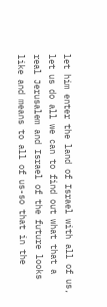let him enter the land of Israel with all of us, let us do all we can to find out what that a real Jerusalem and Israel of the future looks like and means to all of us-so that in the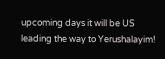upcoming days it will be US leading the way to Yerushalayim!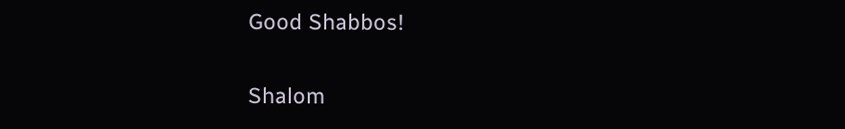Good Shabbos!

Shalom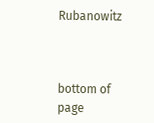Rubanowitz



bottom of page